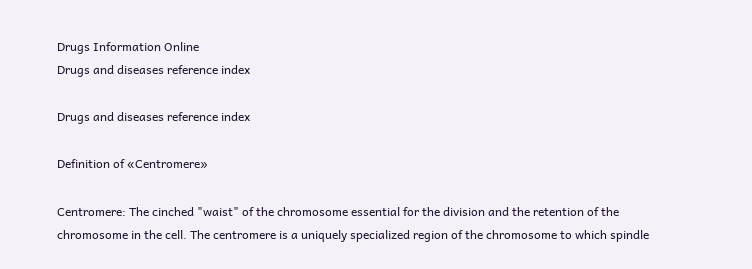Drugs Information Online
Drugs and diseases reference index

Drugs and diseases reference index

Definition of «Centromere»

Centromere: The cinched "waist" of the chromosome essential for the division and the retention of the chromosome in the cell. The centromere is a uniquely specialized region of the chromosome to which spindle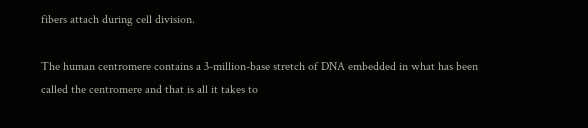fibers attach during cell division.

The human centromere contains a 3-million-base stretch of DNA embedded in what has been called the centromere and that is all it takes to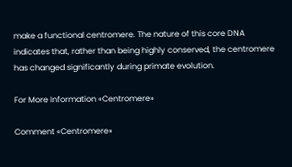make a functional centromere. The nature of this core DNA indicates that, rather than being highly conserved, the centromere has changed significantly during primate evolution.

For More Information «Centromere»

Comment «Centromere»